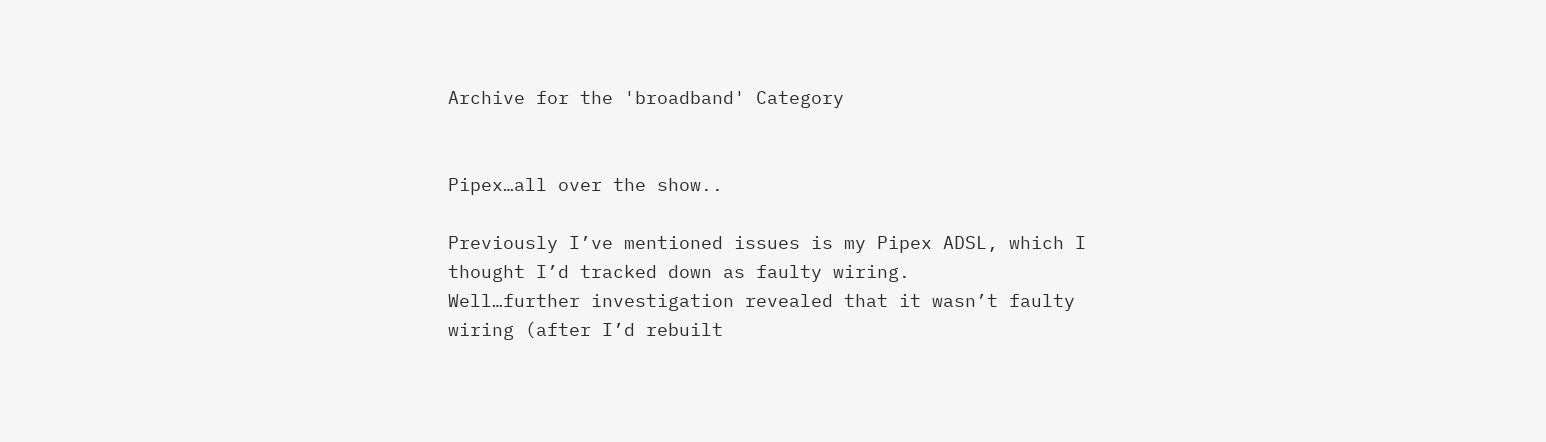Archive for the 'broadband' Category


Pipex…all over the show..

Previously I’ve mentioned issues is my Pipex ADSL, which I thought I’d tracked down as faulty wiring.
Well…further investigation revealed that it wasn’t faulty wiring (after I’d rebuilt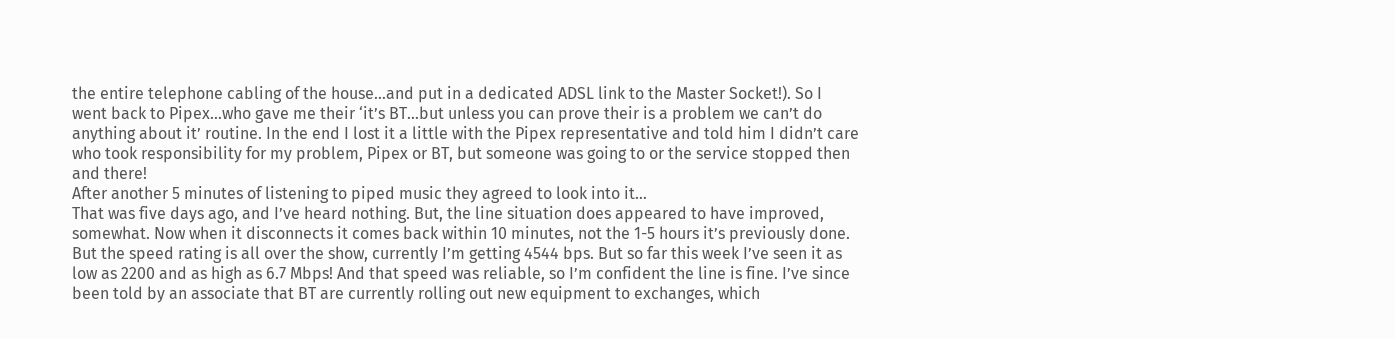the entire telephone cabling of the house…and put in a dedicated ADSL link to the Master Socket!). So I went back to Pipex…who gave me their ‘it’s BT…but unless you can prove their is a problem we can’t do anything about it’ routine. In the end I lost it a little with the Pipex representative and told him I didn’t care who took responsibility for my problem, Pipex or BT, but someone was going to or the service stopped then and there!
After another 5 minutes of listening to piped music they agreed to look into it…
That was five days ago, and I’ve heard nothing. But, the line situation does appeared to have improved, somewhat. Now when it disconnects it comes back within 10 minutes, not the 1-5 hours it’s previously done.  But the speed rating is all over the show, currently I’m getting 4544 bps. But so far this week I’ve seen it as low as 2200 and as high as 6.7 Mbps! And that speed was reliable, so I’m confident the line is fine. I’ve since been told by an associate that BT are currently rolling out new equipment to exchanges, which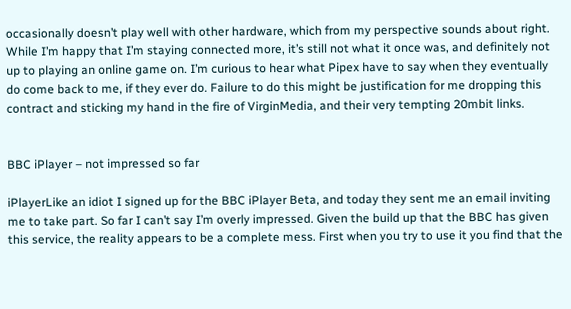occasionally doesn’t play well with other hardware, which from my perspective sounds about right.
While I’m happy that I’m staying connected more, it’s still not what it once was, and definitely not up to playing an online game on. I’m curious to hear what Pipex have to say when they eventually do come back to me, if they ever do. Failure to do this might be justification for me dropping this contract and sticking my hand in the fire of VirginMedia, and their very tempting 20mbit links.


BBC iPlayer – not impressed so far

iPlayerLike an idiot I signed up for the BBC iPlayer Beta, and today they sent me an email inviting me to take part. So far I can’t say I’m overly impressed. Given the build up that the BBC has given this service, the reality appears to be a complete mess. First when you try to use it you find that the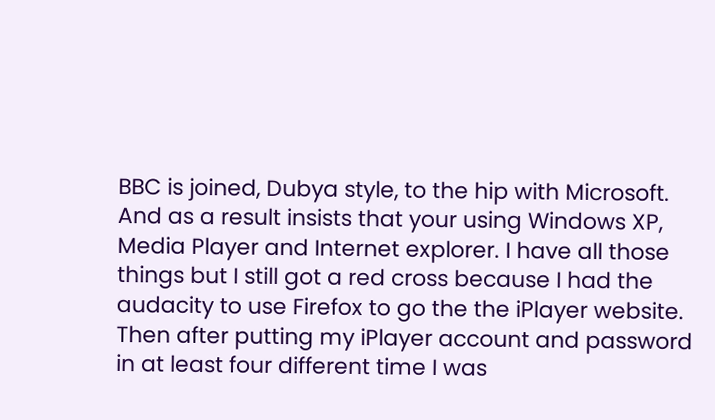BBC is joined, Dubya style, to the hip with Microsoft. And as a result insists that your using Windows XP, Media Player and Internet explorer. I have all those things but I still got a red cross because I had the audacity to use Firefox to go the the iPlayer website. Then after putting my iPlayer account and password in at least four different time I was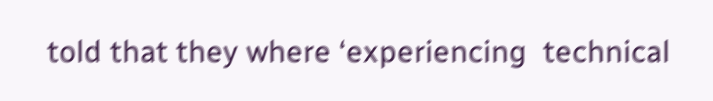told that they where ‘experiencing  technical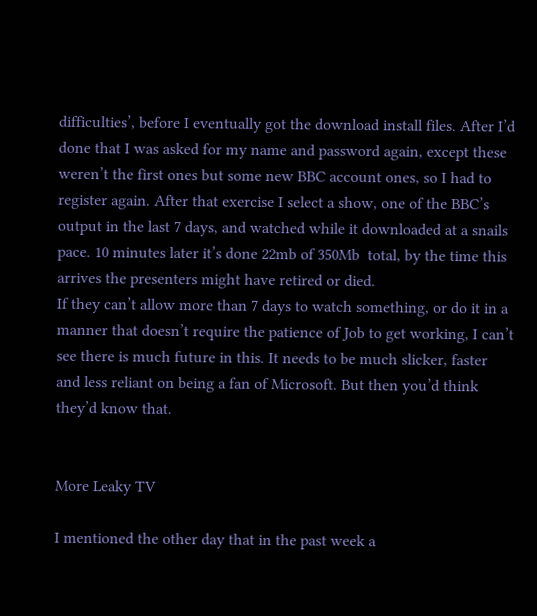difficulties’, before I eventually got the download install files. After I’d done that I was asked for my name and password again, except these weren’t the first ones but some new BBC account ones, so I had to register again. After that exercise I select a show, one of the BBC’s output in the last 7 days, and watched while it downloaded at a snails pace. 10 minutes later it’s done 22mb of 350Mb  total, by the time this arrives the presenters might have retired or died.
If they can’t allow more than 7 days to watch something, or do it in a manner that doesn’t require the patience of Job to get working, I can’t see there is much future in this. It needs to be much slicker, faster and less reliant on being a fan of Microsoft. But then you’d think they’d know that.


More Leaky TV

I mentioned the other day that in the past week a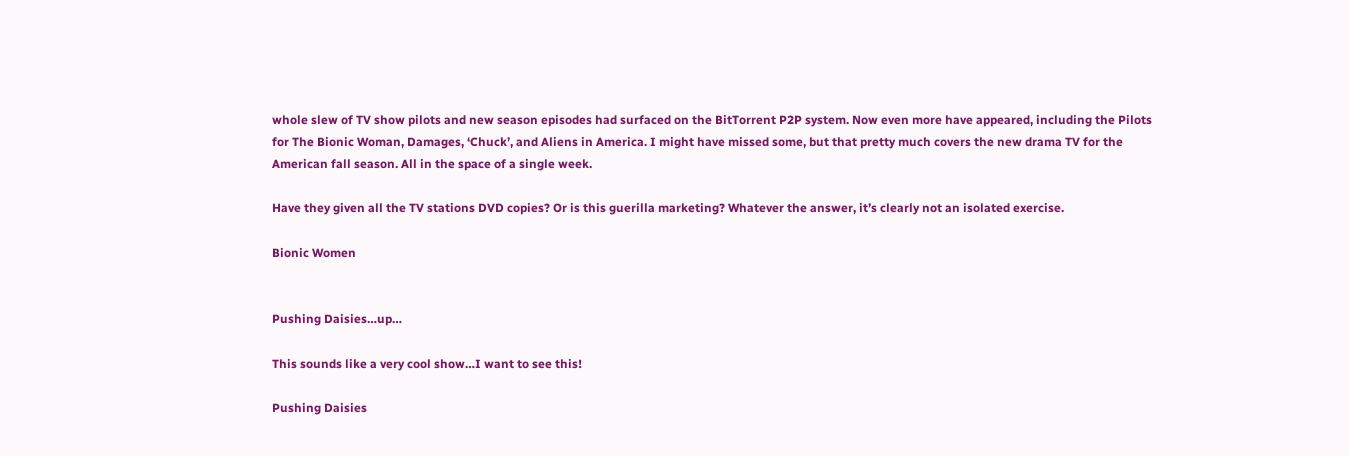whole slew of TV show pilots and new season episodes had surfaced on the BitTorrent P2P system. Now even more have appeared, including the Pilots for The Bionic Woman, Damages, ‘Chuck’, and Aliens in America. I might have missed some, but that pretty much covers the new drama TV for the American fall season. All in the space of a single week.

Have they given all the TV stations DVD copies? Or is this guerilla marketing? Whatever the answer, it’s clearly not an isolated exercise.

Bionic Women


Pushing Daisies…up…

This sounds like a very cool show…I want to see this!

Pushing Daisies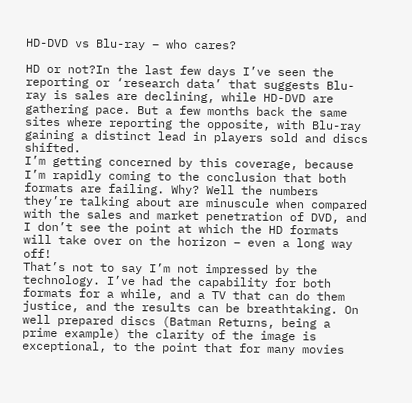HD-DVD vs Blu-ray – who cares?

HD or not?In the last few days I’ve seen the reporting or ‘research data’ that suggests Blu-ray is sales are declining, while HD-DVD are gathering pace. But a few months back the same sites where reporting the opposite, with Blu-ray gaining a distinct lead in players sold and discs shifted.
I’m getting concerned by this coverage, because I’m rapidly coming to the conclusion that both formats are failing. Why? Well the numbers they’re talking about are minuscule when compared with the sales and market penetration of DVD, and I don’t see the point at which the HD formats will take over on the horizon – even a long way off!
That’s not to say I’m not impressed by the technology. I’ve had the capability for both formats for a while, and a TV that can do them justice, and the results can be breathtaking. On well prepared discs (Batman Returns, being a prime example) the clarity of the image is exceptional, to the point that for many movies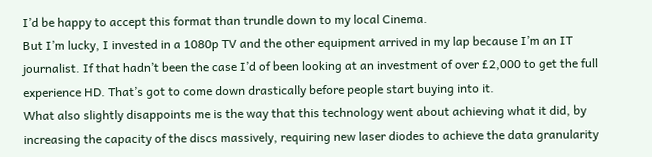I’d be happy to accept this format than trundle down to my local Cinema.
But I’m lucky, I invested in a 1080p TV and the other equipment arrived in my lap because I’m an IT journalist. If that hadn’t been the case I’d of been looking at an investment of over £2,000 to get the full experience HD. That’s got to come down drastically before people start buying into it.
What also slightly disappoints me is the way that this technology went about achieving what it did, by increasing the capacity of the discs massively, requiring new laser diodes to achieve the data granularity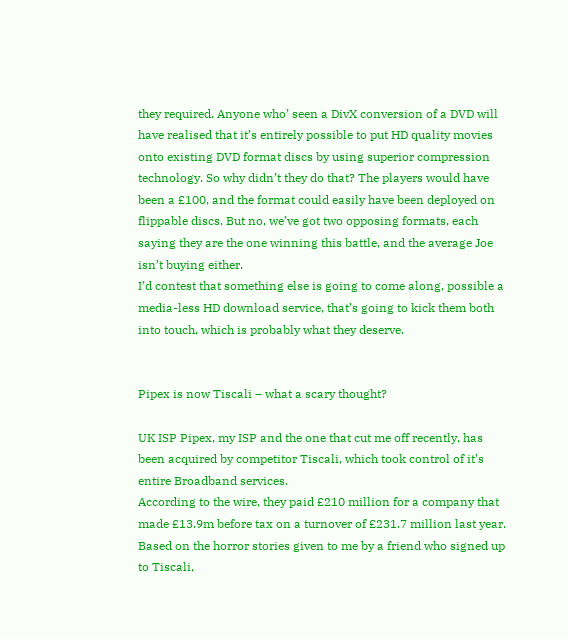they required. Anyone who’ seen a DivX conversion of a DVD will have realised that it’s entirely possible to put HD quality movies onto existing DVD format discs by using superior compression technology. So why didn’t they do that? The players would have been a £100, and the format could easily have been deployed on flippable discs. But no, we’ve got two opposing formats, each saying they are the one winning this battle, and the average Joe isn’t buying either.
I’d contest that something else is going to come along, possible a media-less HD download service, that’s going to kick them both into touch, which is probably what they deserve.


Pipex is now Tiscali – what a scary thought?

UK ISP Pipex, my ISP and the one that cut me off recently, has been acquired by competitor Tiscali, which took control of it’s entire Broadband services.
According to the wire, they paid £210 million for a company that made £13.9m before tax on a turnover of £231.7 million last year.
Based on the horror stories given to me by a friend who signed up to Tiscali,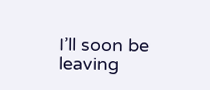I’ll soon be leaving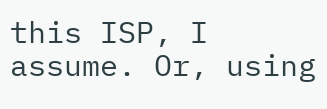this ISP, I assume. Or, using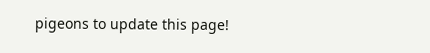pigeons to update this page!